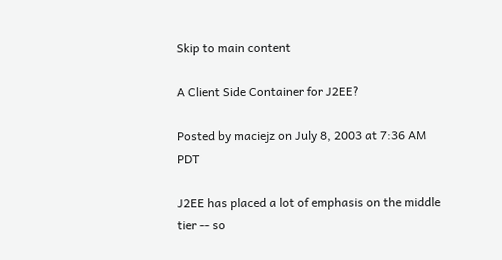Skip to main content

A Client Side Container for J2EE?

Posted by maciejz on July 8, 2003 at 7:36 AM PDT

J2EE has placed a lot of emphasis on the middle tier -- so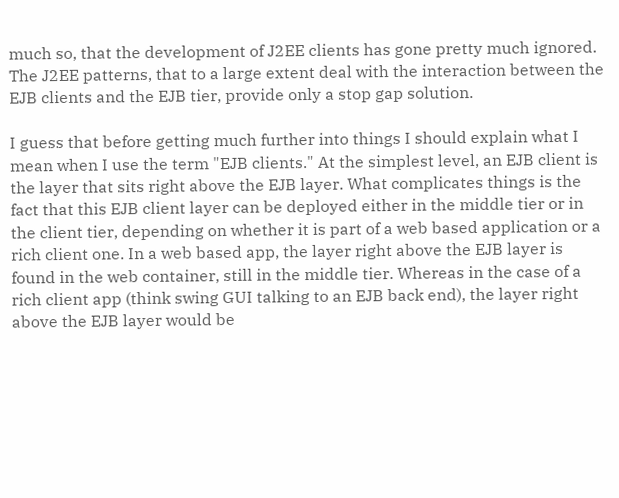much so, that the development of J2EE clients has gone pretty much ignored. The J2EE patterns, that to a large extent deal with the interaction between the EJB clients and the EJB tier, provide only a stop gap solution.

I guess that before getting much further into things I should explain what I mean when I use the term "EJB clients." At the simplest level, an EJB client is the layer that sits right above the EJB layer. What complicates things is the fact that this EJB client layer can be deployed either in the middle tier or in the client tier, depending on whether it is part of a web based application or a rich client one. In a web based app, the layer right above the EJB layer is found in the web container, still in the middle tier. Whereas in the case of a rich client app (think swing GUI talking to an EJB back end), the layer right above the EJB layer would be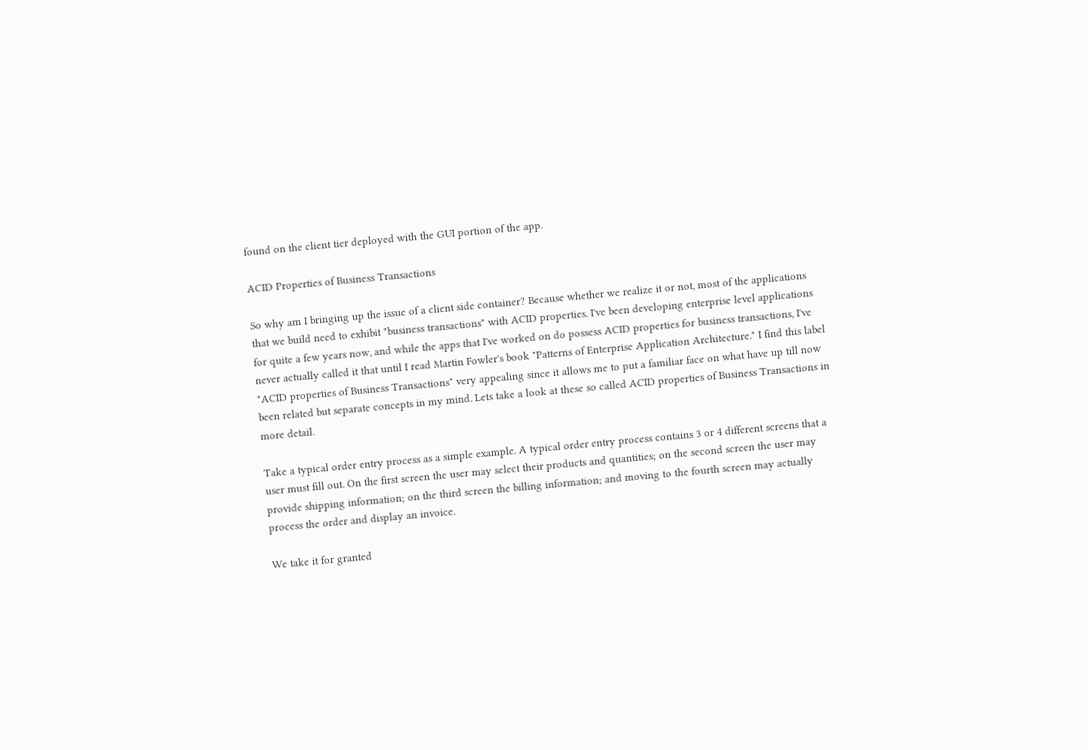found on the client tier deployed with the GUI portion of the app.

ACID Properties of Business Transactions

So why am I bringing up the issue of a client side container? Because whether we realize it or not, most of the applications that we build need to exhibit "business transactions" with ACID properties. I've been developing enterprise level applications for quite a few years now, and while the apps that I've worked on do possess ACID properties for business transactions, I've never actually called it that until I read Martin Fowler's book "Patterns of Enterprise Application Architecture." I find this label "ACID properties of Business Transactions" very appealing since it allows me to put a familiar face on what have up till now been related but separate concepts in my mind. Lets take a look at these so called ACID properties of Business Transactions in more detail.

Take a typical order entry process as a simple example. A typical order entry process contains 3 or 4 different screens that a user must fill out. On the first screen the user may select their products and quantities; on the second screen the user may provide shipping information; on the third screen the billing information; and moving to the fourth screen may actually process the order and display an invoice.

We take it for granted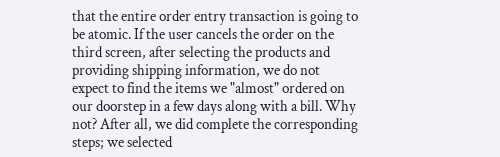that the entire order entry transaction is going to be atomic. If the user cancels the order on the third screen, after selecting the products and providing shipping information, we do not expect to find the items we "almost" ordered on our doorstep in a few days along with a bill. Why not? After all, we did complete the corresponding steps; we selected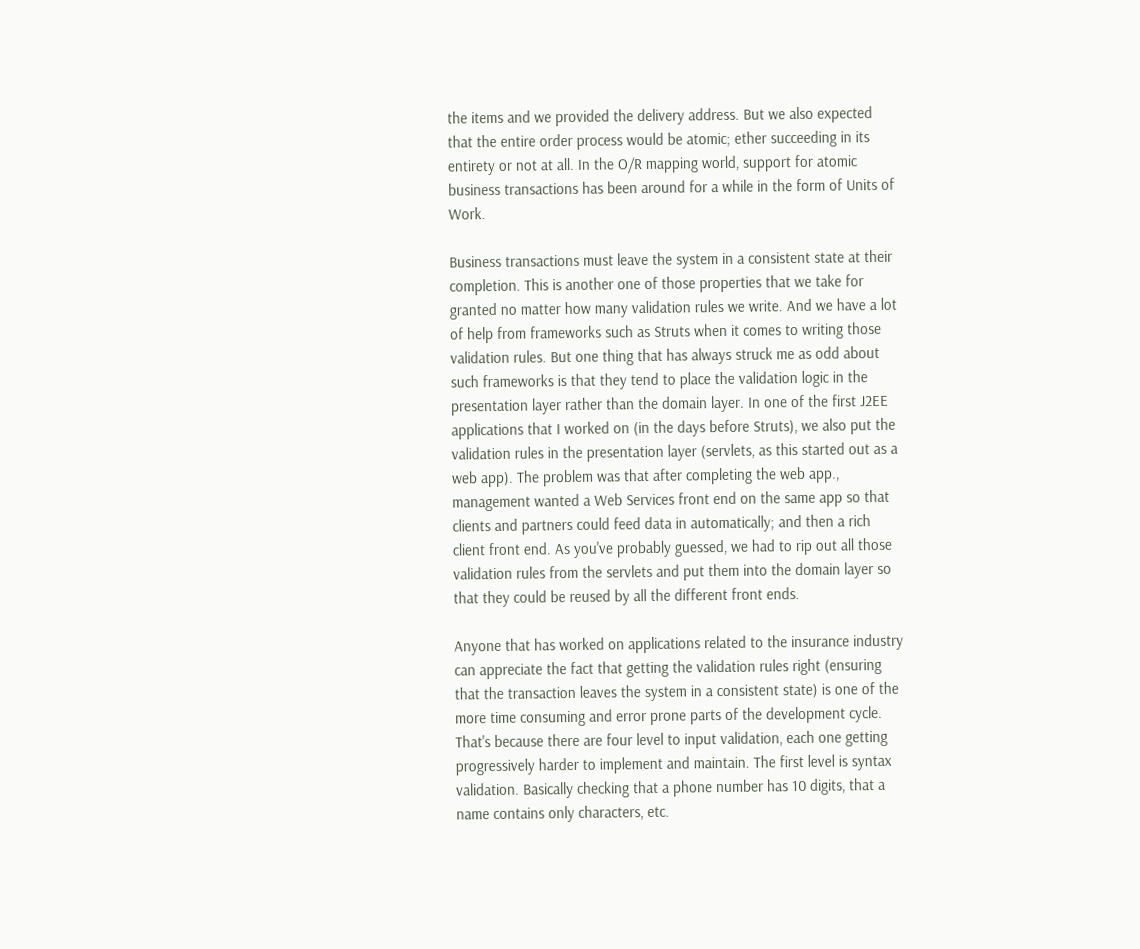the items and we provided the delivery address. But we also expected that the entire order process would be atomic; ether succeeding in its entirety or not at all. In the O/R mapping world, support for atomic business transactions has been around for a while in the form of Units of Work.

Business transactions must leave the system in a consistent state at their completion. This is another one of those properties that we take for granted no matter how many validation rules we write. And we have a lot of help from frameworks such as Struts when it comes to writing those validation rules. But one thing that has always struck me as odd about such frameworks is that they tend to place the validation logic in the presentation layer rather than the domain layer. In one of the first J2EE applications that I worked on (in the days before Struts), we also put the validation rules in the presentation layer (servlets, as this started out as a web app). The problem was that after completing the web app., management wanted a Web Services front end on the same app so that clients and partners could feed data in automatically; and then a rich client front end. As you've probably guessed, we had to rip out all those validation rules from the servlets and put them into the domain layer so that they could be reused by all the different front ends.

Anyone that has worked on applications related to the insurance industry can appreciate the fact that getting the validation rules right (ensuring that the transaction leaves the system in a consistent state) is one of the more time consuming and error prone parts of the development cycle. That's because there are four level to input validation, each one getting progressively harder to implement and maintain. The first level is syntax validation. Basically checking that a phone number has 10 digits, that a name contains only characters, etc.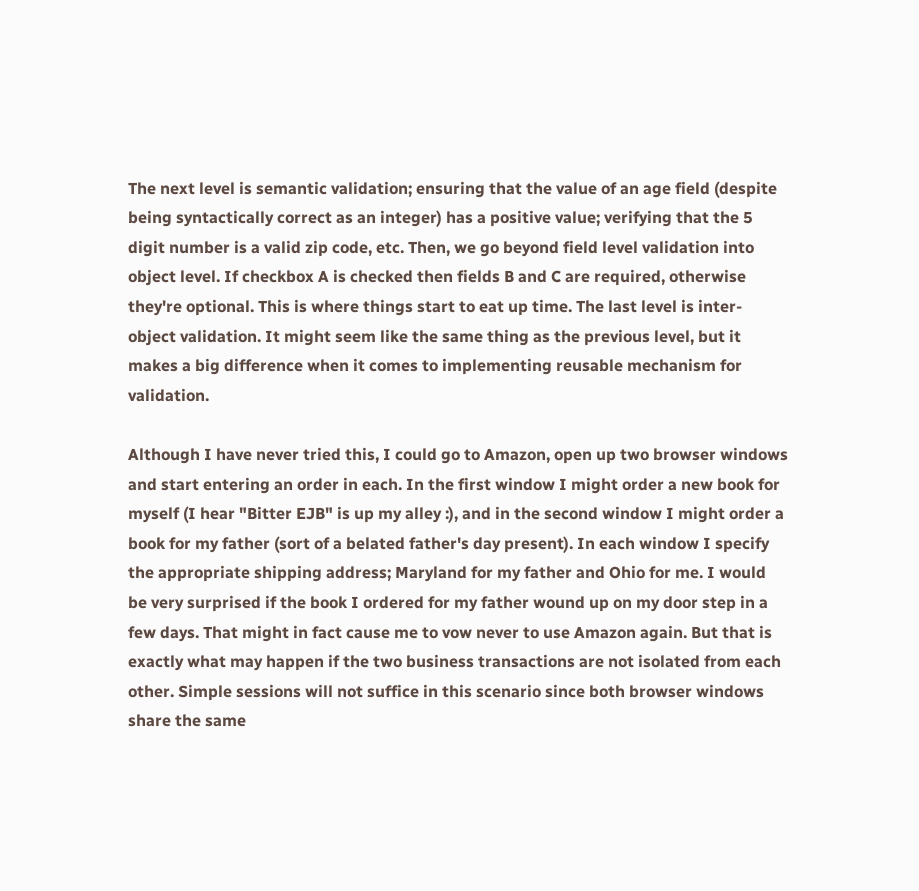The next level is semantic validation; ensuring that the value of an age field (despite being syntactically correct as an integer) has a positive value; verifying that the 5 digit number is a valid zip code, etc. Then, we go beyond field level validation into object level. If checkbox A is checked then fields B and C are required, otherwise they're optional. This is where things start to eat up time. The last level is inter-object validation. It might seem like the same thing as the previous level, but it makes a big difference when it comes to implementing reusable mechanism for validation.

Although I have never tried this, I could go to Amazon, open up two browser windows and start entering an order in each. In the first window I might order a new book for myself (I hear "Bitter EJB" is up my alley :), and in the second window I might order a book for my father (sort of a belated father's day present). In each window I specify the appropriate shipping address; Maryland for my father and Ohio for me. I would be very surprised if the book I ordered for my father wound up on my door step in a few days. That might in fact cause me to vow never to use Amazon again. But that is exactly what may happen if the two business transactions are not isolated from each other. Simple sessions will not suffice in this scenario since both browser windows share the same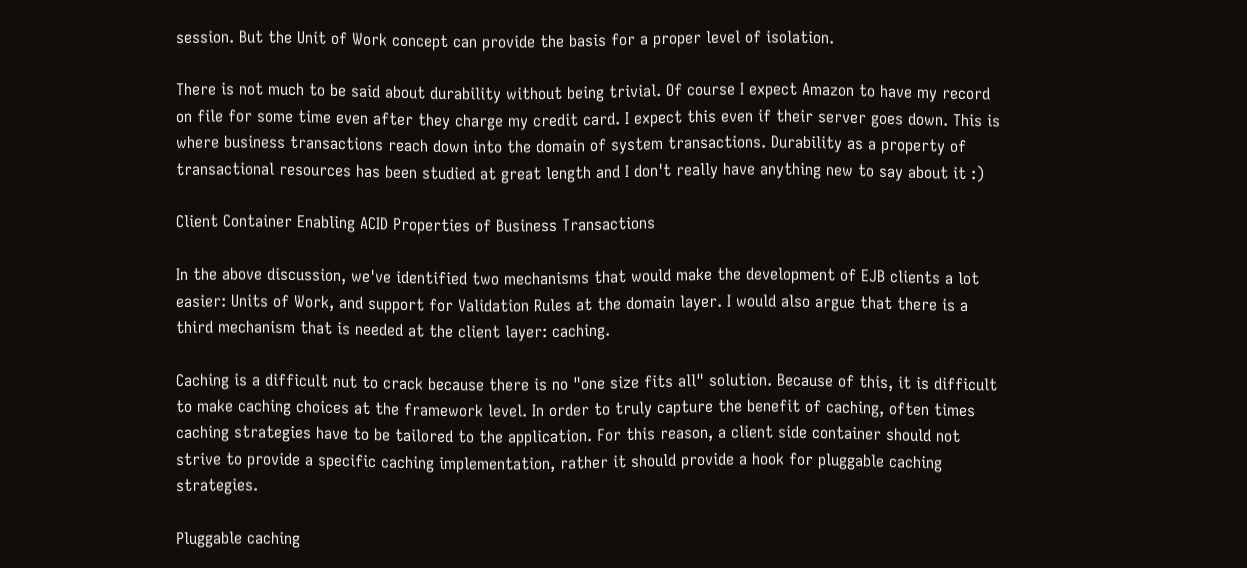session. But the Unit of Work concept can provide the basis for a proper level of isolation.

There is not much to be said about durability without being trivial. Of course I expect Amazon to have my record on file for some time even after they charge my credit card. I expect this even if their server goes down. This is where business transactions reach down into the domain of system transactions. Durability as a property of transactional resources has been studied at great length and I don't really have anything new to say about it :)

Client Container Enabling ACID Properties of Business Transactions

In the above discussion, we've identified two mechanisms that would make the development of EJB clients a lot easier: Units of Work, and support for Validation Rules at the domain layer. I would also argue that there is a third mechanism that is needed at the client layer: caching.

Caching is a difficult nut to crack because there is no "one size fits all" solution. Because of this, it is difficult to make caching choices at the framework level. In order to truly capture the benefit of caching, often times caching strategies have to be tailored to the application. For this reason, a client side container should not strive to provide a specific caching implementation, rather it should provide a hook for pluggable caching strategies.

Pluggable caching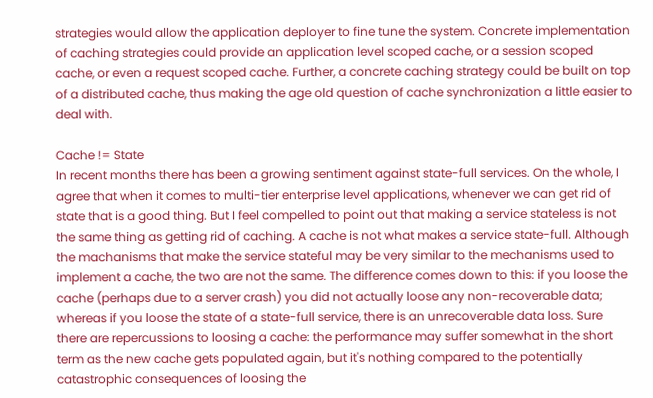strategies would allow the application deployer to fine tune the system. Concrete implementation of caching strategies could provide an application level scoped cache, or a session scoped cache, or even a request scoped cache. Further, a concrete caching strategy could be built on top of a distributed cache, thus making the age old question of cache synchronization a little easier to deal with.

Cache != State
In recent months there has been a growing sentiment against state-full services. On the whole, I agree that when it comes to multi-tier enterprise level applications, whenever we can get rid of state that is a good thing. But I feel compelled to point out that making a service stateless is not the same thing as getting rid of caching. A cache is not what makes a service state-full. Although the machanisms that make the service stateful may be very similar to the mechanisms used to implement a cache, the two are not the same. The difference comes down to this: if you loose the cache (perhaps due to a server crash) you did not actually loose any non-recoverable data; whereas if you loose the state of a state-full service, there is an unrecoverable data loss. Sure there are repercussions to loosing a cache: the performance may suffer somewhat in the short term as the new cache gets populated again, but it's nothing compared to the potentially catastrophic consequences of loosing the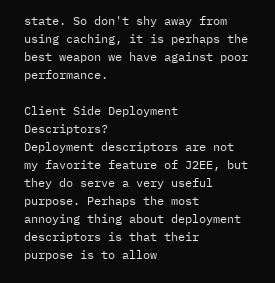state. So don't shy away from using caching, it is perhaps the best weapon we have against poor performance.

Client Side Deployment Descriptors?
Deployment descriptors are not my favorite feature of J2EE, but they do serve a very useful purpose. Perhaps the most annoying thing about deployment descriptors is that their purpose is to allow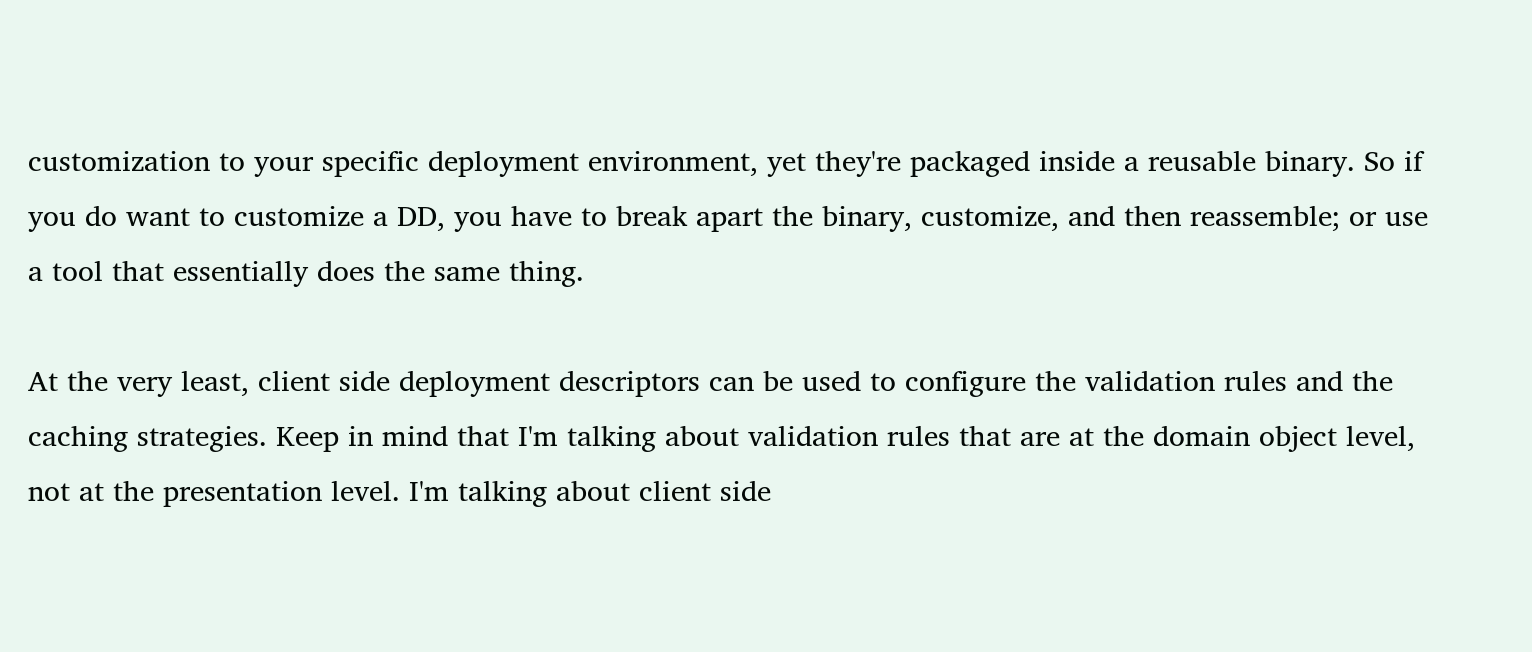customization to your specific deployment environment, yet they're packaged inside a reusable binary. So if you do want to customize a DD, you have to break apart the binary, customize, and then reassemble; or use a tool that essentially does the same thing.

At the very least, client side deployment descriptors can be used to configure the validation rules and the caching strategies. Keep in mind that I'm talking about validation rules that are at the domain object level, not at the presentation level. I'm talking about client side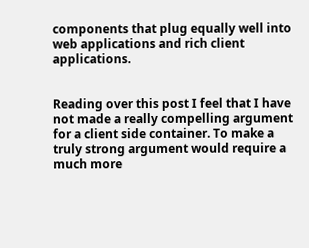components that plug equally well into web applications and rich client applications.


Reading over this post I feel that I have not made a really compelling argument for a client side container. To make a truly strong argument would require a much more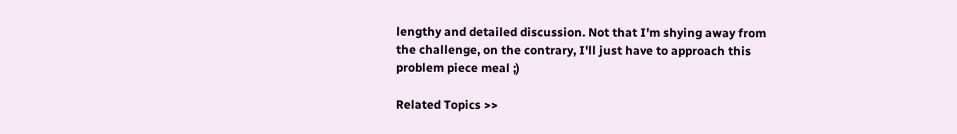lengthy and detailed discussion. Not that I'm shying away from the challenge, on the contrary, I'll just have to approach this problem piece meal ;)

Related Topics >>